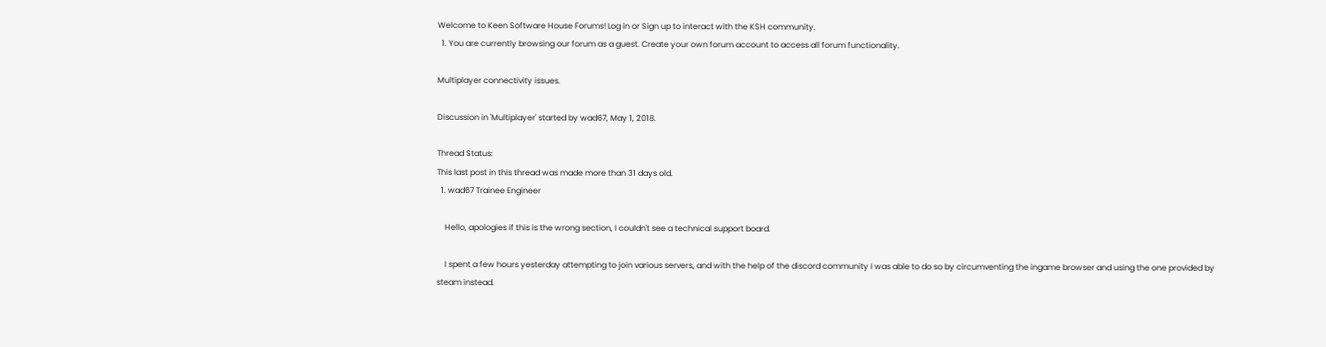Welcome to Keen Software House Forums! Log in or Sign up to interact with the KSH community.
  1. You are currently browsing our forum as a guest. Create your own forum account to access all forum functionality.

Multiplayer connectivity issues.

Discussion in 'Multiplayer' started by wad67, May 1, 2018.

Thread Status:
This last post in this thread was made more than 31 days old.
  1. wad67 Trainee Engineer

    Hello, apologies if this is the wrong section, I couldn't see a technical support board.

    I spent a few hours yesterday attempting to join various servers, and with the help of the discord community I was able to do so by circumventing the ingame browser and using the one provided by steam instead.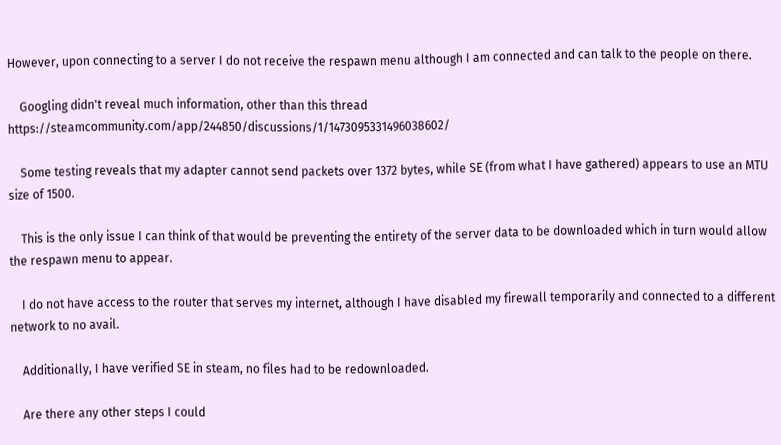However, upon connecting to a server I do not receive the respawn menu although I am connected and can talk to the people on there.

    Googling didn't reveal much information, other than this thread https://steamcommunity.com/app/244850/discussions/1/1473095331496038602/

    Some testing reveals that my adapter cannot send packets over 1372 bytes, while SE (from what I have gathered) appears to use an MTU size of 1500.

    This is the only issue I can think of that would be preventing the entirety of the server data to be downloaded which in turn would allow the respawn menu to appear.

    I do not have access to the router that serves my internet, although I have disabled my firewall temporarily and connected to a different network to no avail.

    Additionally, I have verified SE in steam, no files had to be redownloaded.

    Are there any other steps I could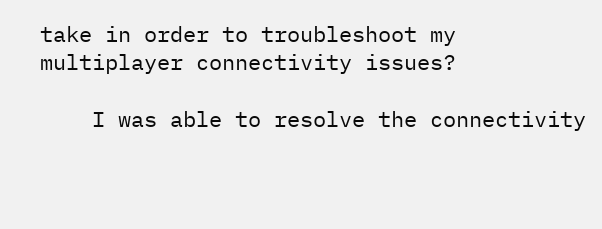take in order to troubleshoot my multiplayer connectivity issues?

    I was able to resolve the connectivity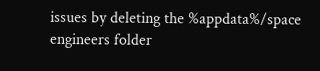issues by deleting the %appdata%/space engineers folder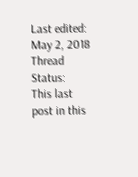Last edited: May 2, 2018
Thread Status:
This last post in this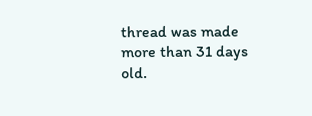thread was made more than 31 days old.